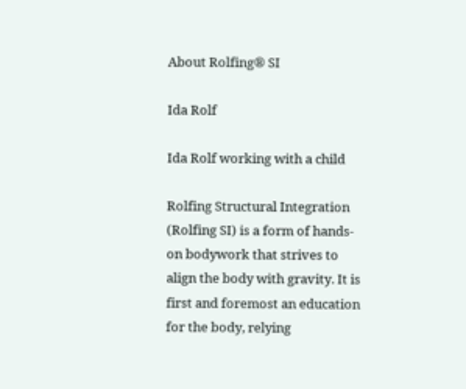About Rolfing® SI

Ida Rolf

Ida Rolf working with a child

Rolfing Structural Integration (Rolfing SI) is a form of hands-on bodywork that strives to align the body with gravity. It is first and foremost an education for the body, relying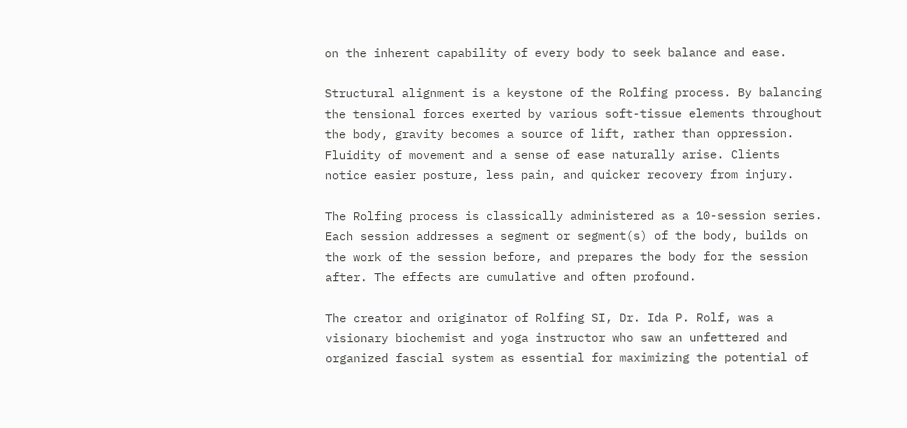on the inherent capability of every body to seek balance and ease.

Structural alignment is a keystone of the Rolfing process. By balancing the tensional forces exerted by various soft-tissue elements throughout the body, gravity becomes a source of lift, rather than oppression. Fluidity of movement and a sense of ease naturally arise. Clients notice easier posture, less pain, and quicker recovery from injury.

The Rolfing process is classically administered as a 10-session series. Each session addresses a segment or segment(s) of the body, builds on the work of the session before, and prepares the body for the session after. The effects are cumulative and often profound.

The creator and originator of Rolfing SI, Dr. Ida P. Rolf, was a visionary biochemist and yoga instructor who saw an unfettered and organized fascial system as essential for maximizing the potential of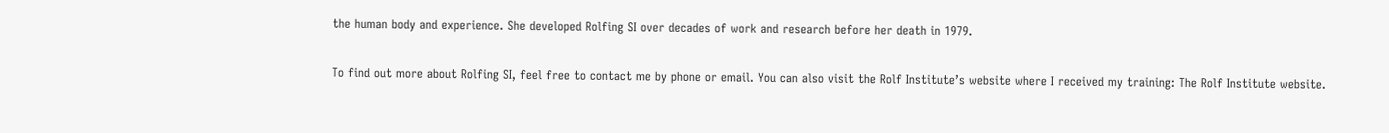the human body and experience. She developed Rolfing SI over decades of work and research before her death in 1979.

To find out more about Rolfing SI, feel free to contact me by phone or email. You can also visit the Rolf Institute’s website where I received my training: The Rolf Institute website.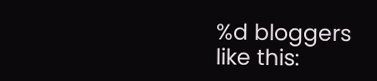%d bloggers like this: